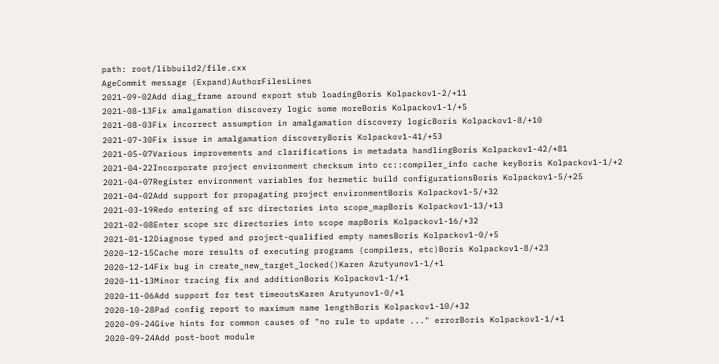path: root/libbuild2/file.cxx
AgeCommit message (Expand)AuthorFilesLines
2021-09-02Add diag_frame around export stub loadingBoris Kolpackov1-2/+11
2021-08-13Fix amalgamation discovery logic some moreBoris Kolpackov1-1/+5
2021-08-03Fix incorrect assumption in amalgamation discovery logicBoris Kolpackov1-8/+10
2021-07-30Fix issue in amalgamation discoveryBoris Kolpackov1-41/+53
2021-05-07Various improvements and clarifications in metadata handlingBoris Kolpackov1-42/+81
2021-04-22Incorporate project environment checksum into cc::compiler_info cache keyBoris Kolpackov1-1/+2
2021-04-07Register environment variables for hermetic build configurationsBoris Kolpackov1-5/+25
2021-04-02Add support for propagating project environmentBoris Kolpackov1-5/+32
2021-03-19Redo entering of src directories into scope_mapBoris Kolpackov1-13/+13
2021-02-08Enter scope src directories into scope mapBoris Kolpackov1-16/+32
2021-01-12Diagnose typed and project-qualified empty namesBoris Kolpackov1-0/+5
2020-12-15Cache more results of executing programs (compilers, etc)Boris Kolpackov1-8/+23
2020-12-14Fix bug in create_new_target_locked()Karen Arutyunov1-1/+1
2020-11-13Minor tracing fix and additionBoris Kolpackov1-1/+1
2020-11-06Add support for test timeoutsKaren Arutyunov1-0/+1
2020-10-28Pad config report to maximum name lengthBoris Kolpackov1-10/+32
2020-09-24Give hints for common causes of "no rule to update ..." errorBoris Kolpackov1-1/+1
2020-09-24Add post-boot module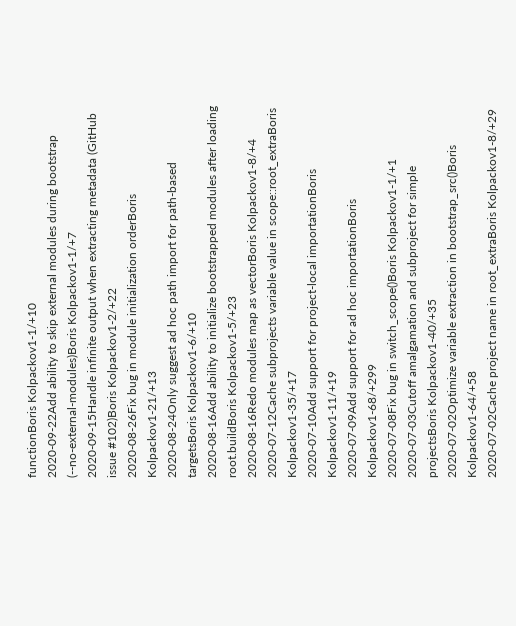functionBoris Kolpackov1-1/+10
2020-09-22Add ability to skip external modules during bootstrap (--no-external-modules)Boris Kolpackov1-1/+7
2020-09-15Handle infinite output when extracting metadata (GitHub issue #102)Boris Kolpackov1-2/+22
2020-08-26Fix bug in module initialization orderBoris Kolpackov1-21/+13
2020-08-24Only suggest ad hoc path import for path-based targetsBoris Kolpackov1-6/+10
2020-08-16Add ability to initialize bootstrapped modules after loading root.buildBoris Kolpackov1-5/+23
2020-08-16Redo modules map as vectorBoris Kolpackov1-8/+4
2020-07-12Cache subprojects variable value in scope::root_extraBoris Kolpackov1-35/+17
2020-07-10Add support for project-local importationBoris Kolpackov1-11/+19
2020-07-09Add support for ad hoc importationBoris Kolpackov1-68/+299
2020-07-08Fix bug in switch_scope()Boris Kolpackov1-1/+1
2020-07-03Cutoff amalgamation and subproject for simple projectsBoris Kolpackov1-40/+35
2020-07-02Optimize variable extraction in bootstrap_src()Boris Kolpackov1-64/+58
2020-07-02Cache project name in root_extraBoris Kolpackov1-8/+29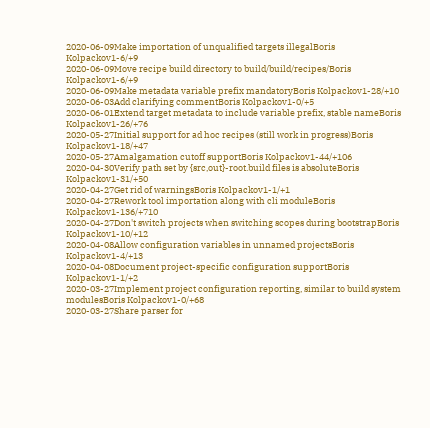2020-06-09Make importation of unqualified targets illegalBoris Kolpackov1-6/+9
2020-06-09Move recipe build directory to build/build/recipes/Boris Kolpackov1-6/+9
2020-06-09Make metadata variable prefix mandatoryBoris Kolpackov1-28/+10
2020-06-03Add clarifying commentBoris Kolpackov1-0/+5
2020-06-01Extend target metadata to include variable prefix, stable nameBoris Kolpackov1-26/+76
2020-05-27Initial support for ad hoc recipes (still work in progress)Boris Kolpackov1-18/+47
2020-05-27Amalgamation cutoff supportBoris Kolpackov1-44/+106
2020-04-30Verify path set by {src,out}-root.build files is absoluteBoris Kolpackov1-31/+50
2020-04-27Get rid of warningsBoris Kolpackov1-1/+1
2020-04-27Rework tool importation along with cli moduleBoris Kolpackov1-136/+710
2020-04-27Don't switch projects when switching scopes during bootstrapBoris Kolpackov1-10/+12
2020-04-08Allow configuration variables in unnamed projectsBoris Kolpackov1-4/+13
2020-04-08Document project-specific configuration supportBoris Kolpackov1-1/+2
2020-03-27Implement project configuration reporting, similar to build system modulesBoris Kolpackov1-0/+68
2020-03-27Share parser for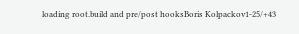loading root.build and pre/post hooksBoris Kolpackov1-25/+43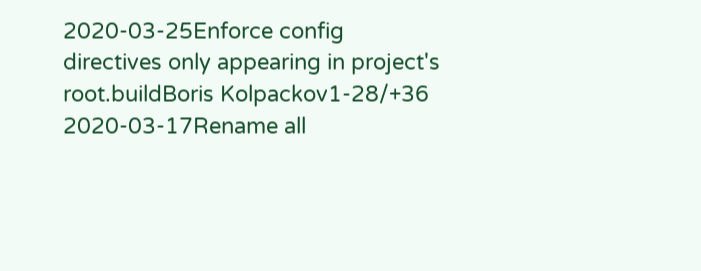2020-03-25Enforce config directives only appearing in project's root.buildBoris Kolpackov1-28/+36
2020-03-17Rename all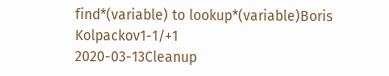find*(variable) to lookup*(variable)Boris Kolpackov1-1/+1
2020-03-13Cleanup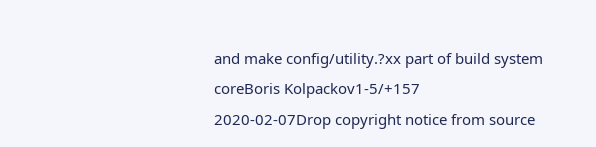and make config/utility.?xx part of build system coreBoris Kolpackov1-5/+157
2020-02-07Drop copyright notice from source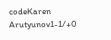codeKaren Arutyunov1-1/+0